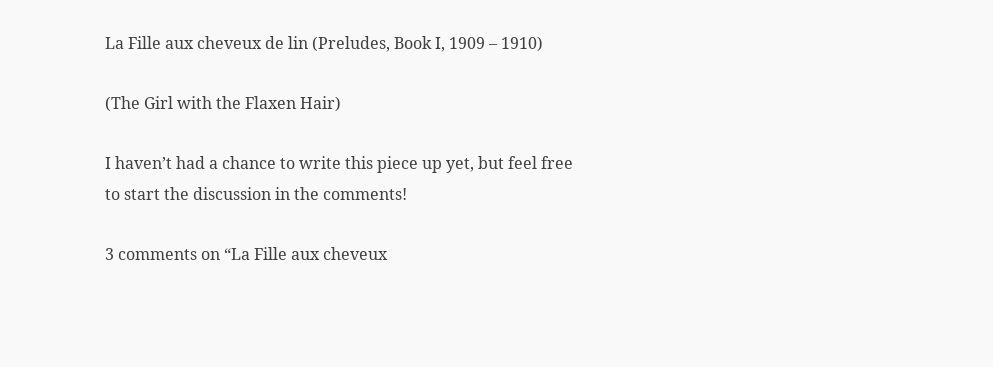La Fille aux cheveux de lin (Preludes, Book I, 1909 – 1910)

(The Girl with the Flaxen Hair)

I haven’t had a chance to write this piece up yet, but feel free to start the discussion in the comments!

3 comments on “La Fille aux cheveux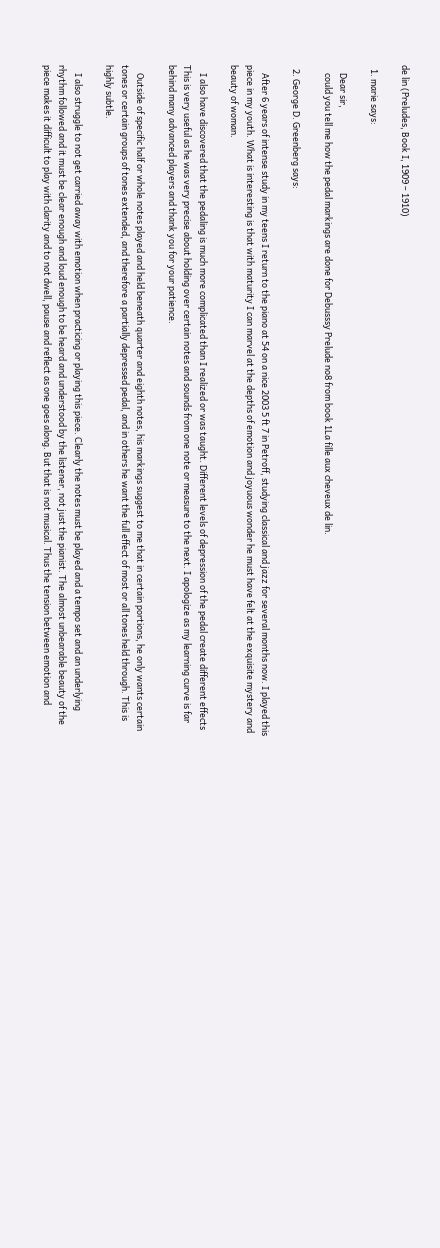de lin (Preludes, Book I, 1909 – 1910)

  1. marie says:

    Dear sir,
    could you tell me how the pedal markings are done for Debusssy Prelude no8 from book 1La fille aux cheveux de lin.

  2. George D. Greenberg says:

    After 6 years of intense study in my teens I return to the piano at 54 on a nice 2003 5 ft 7 in Petroff, studying classical and jazz for several months now. I played this piece in my youth. What is interesting is that with maturity I can marvel at the depths of emotion and joyuous wonder he must have felt at the exquisite mystery and beauty of woman.

    I also have discovered that the pedaling is much more complicated than I realized or was taught. Different levels of depression of the pedal create different effects This is very useful as he was very precise about holding over certain notes and sounds from one note or measure to the next. I apologize as my learning curve is far behind many advanced players and thank you for your patience.

    Outside of specific half or whole notes played and held beneath quarter and eighth notes, his markings suggest to me that in certain portions, he only wants certain tones or certain groups of tones extended, and therefore a partially depressed pedal, and in others he want the full effect of most or all tones held through. This is highly subtle.

    I also struggle to not get carried away with emotion when practicing or playing this piece. Clearly the notes must be played and a tempo set and an underlying rhythm followed and it must be clear enough and loud enough to be heard and understood by the listener, not just the pianist. The almost unbearable beauty of the piece makes it difficult to play with clarity and to not dwell, pause and reflect as one goes along. But that is not musical. Thus the tension between emotion and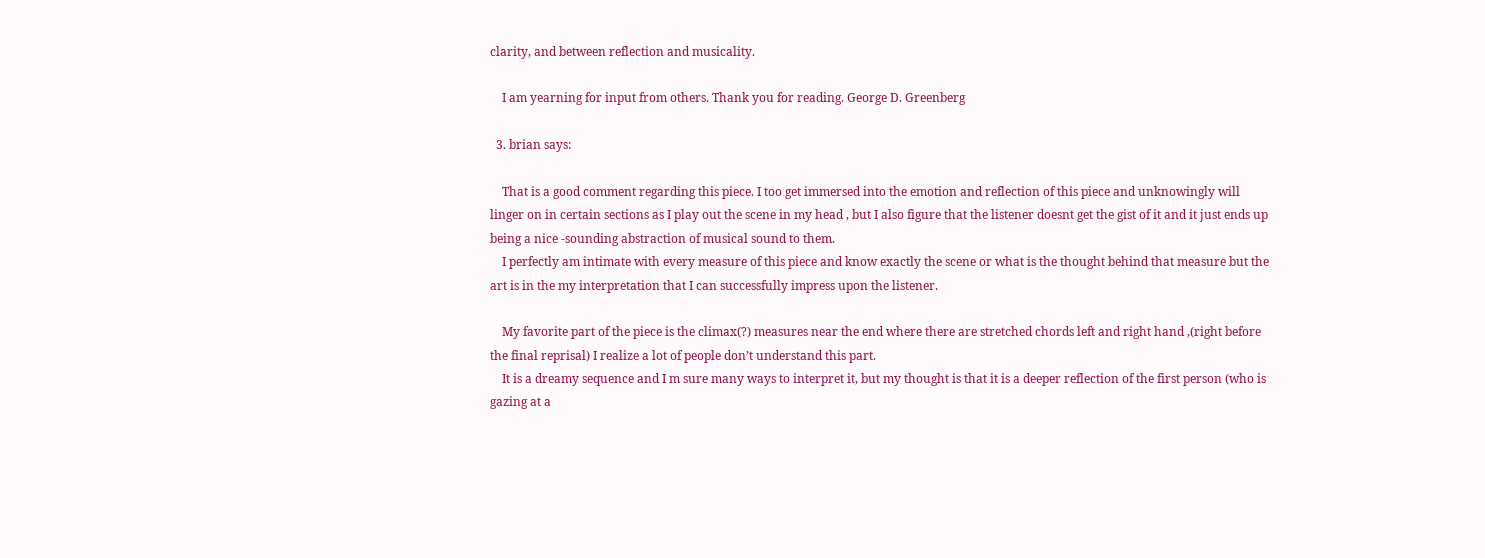clarity, and between reflection and musicality.

    I am yearning for input from others. Thank you for reading. George D. Greenberg

  3. brian says:

    That is a good comment regarding this piece. I too get immersed into the emotion and reflection of this piece and unknowingly will linger on in certain sections as I play out the scene in my head , but I also figure that the listener doesnt get the gist of it and it just ends up being a nice -sounding abstraction of musical sound to them.
    I perfectly am intimate with every measure of this piece and know exactly the scene or what is the thought behind that measure but the art is in the my interpretation that I can successfully impress upon the listener.

    My favorite part of the piece is the climax(?) measures near the end where there are stretched chords left and right hand ,(right before the final reprisal) I realize a lot of people don’t understand this part.
    It is a dreamy sequence and I m sure many ways to interpret it, but my thought is that it is a deeper reflection of the first person (who is gazing at a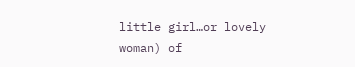little girl…or lovely woman) of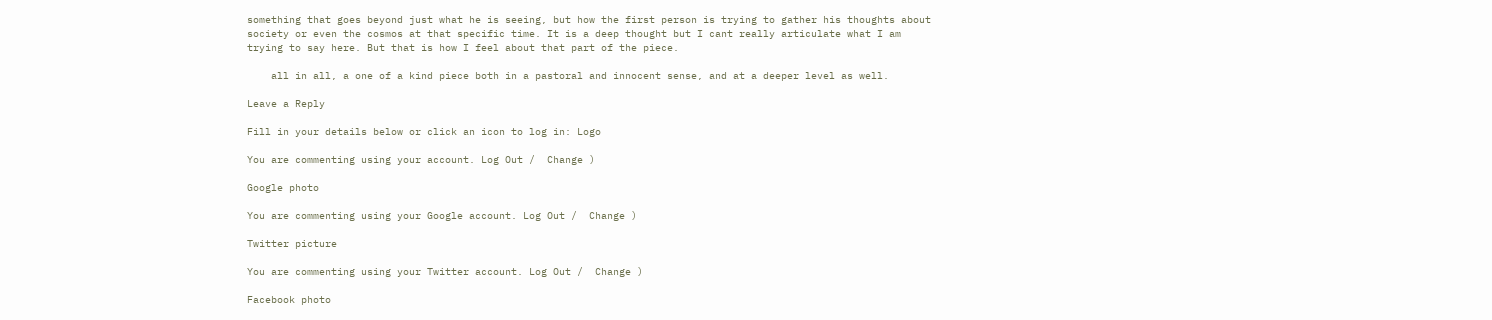something that goes beyond just what he is seeing, but how the first person is trying to gather his thoughts about society or even the cosmos at that specific time. It is a deep thought but I cant really articulate what I am trying to say here. But that is how I feel about that part of the piece.

    all in all, a one of a kind piece both in a pastoral and innocent sense, and at a deeper level as well.

Leave a Reply

Fill in your details below or click an icon to log in: Logo

You are commenting using your account. Log Out /  Change )

Google photo

You are commenting using your Google account. Log Out /  Change )

Twitter picture

You are commenting using your Twitter account. Log Out /  Change )

Facebook photo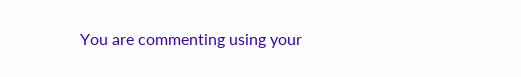You are commenting using your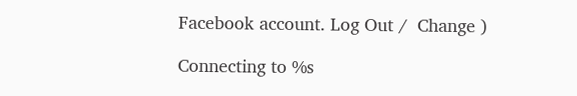Facebook account. Log Out /  Change )

Connecting to %s